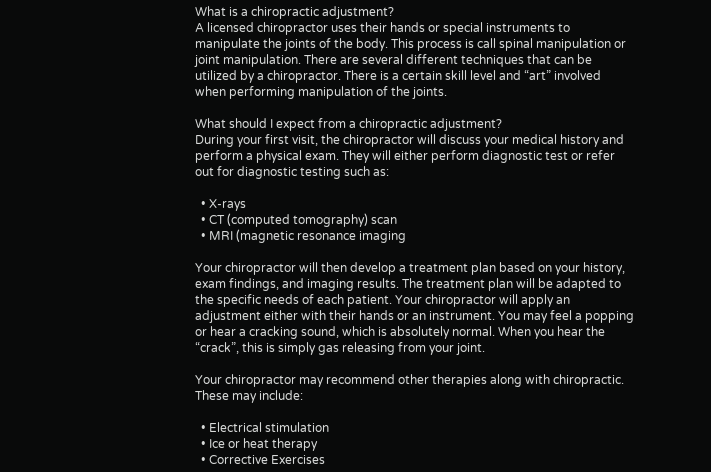What is a chiropractic adjustment?
A licensed chiropractor uses their hands or special instruments to manipulate the joints of the body. This process is call spinal manipulation or joint manipulation. There are several different techniques that can be utilized by a chiropractor. There is a certain skill level and “art” involved when performing manipulation of the joints.

What should I expect from a chiropractic adjustment?
During your first visit, the chiropractor will discuss your medical history and perform a physical exam. They will either perform diagnostic test or refer out for diagnostic testing such as:

  • X-rays
  • CT (computed tomography) scan
  • MRI (magnetic resonance imaging

Your chiropractor will then develop a treatment plan based on your history, exam findings, and imaging results. The treatment plan will be adapted to the specific needs of each patient. Your chiropractor will apply an adjustment either with their hands or an instrument. You may feel a popping or hear a cracking sound, which is absolutely normal. When you hear the “crack”, this is simply gas releasing from your joint.

Your chiropractor may recommend other therapies along with chiropractic. These may include:

  • Electrical stimulation
  • Ice or heat therapy
  • Corrective Exercises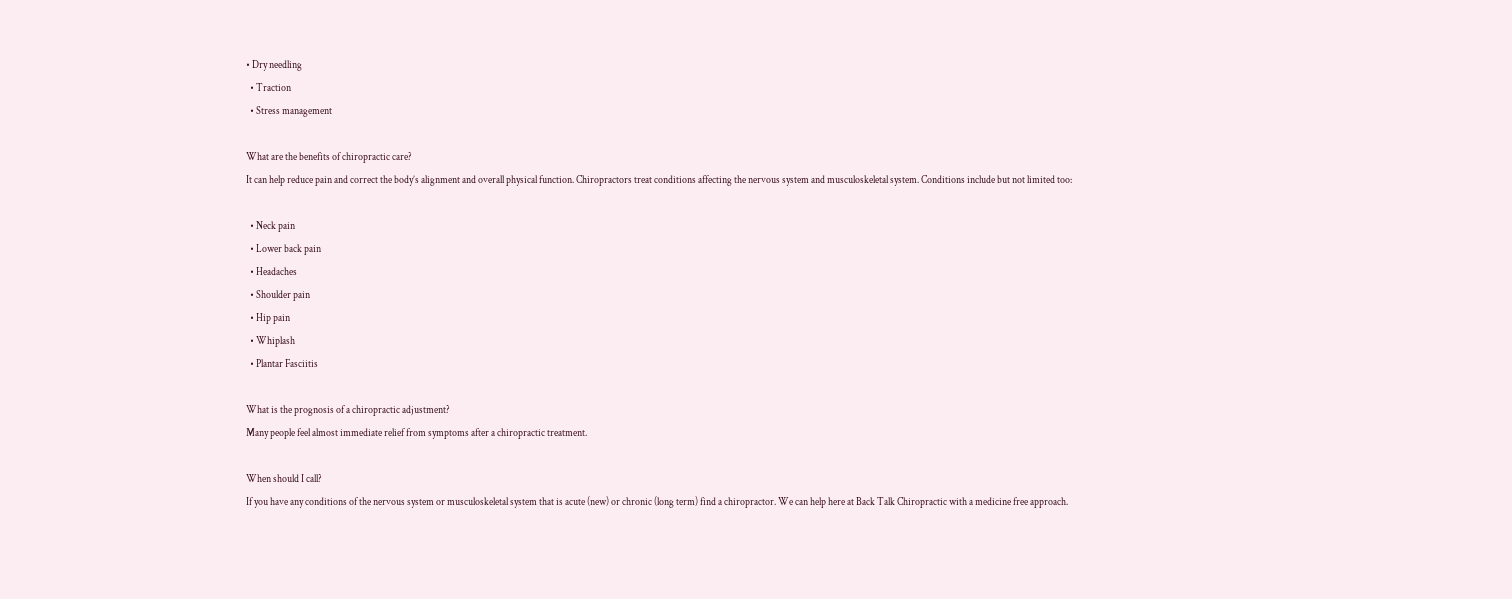• Dry needling
  • Traction
  • Stress management

What are the benefits of chiropractic care?
It can help reduce pain and correct the body’s alignment and overall physical function. Chiropractors treat conditions affecting the nervous system and musculoskeletal system. Conditions include but not limited too:

  • Neck pain
  • Lower back pain
  • Headaches
  • Shoulder pain
  • Hip pain
  • Whiplash
  • Plantar Fasciitis

What is the prognosis of a chiropractic adjustment?
Many people feel almost immediate relief from symptoms after a chiropractic treatment.

When should I call?
If you have any conditions of the nervous system or musculoskeletal system that is acute (new) or chronic (long term) find a chiropractor. We can help here at Back Talk Chiropractic with a medicine free approach.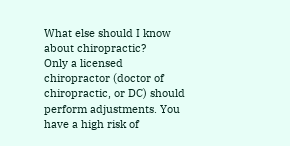What else should I know about chiropractic?
Only a licensed chiropractor (doctor of chiropractic, or DC) should perform adjustments. You have a high risk of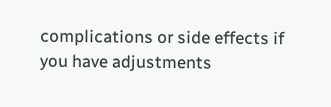complications or side effects if you have adjustments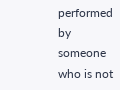performed by someone who is not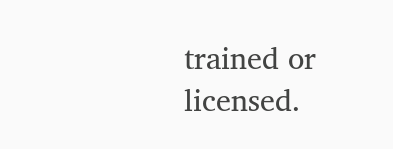trained or licensed.